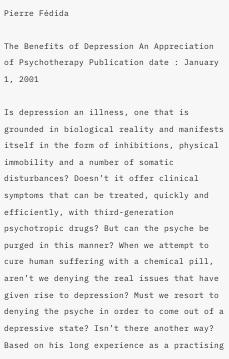Pierre Fédida

The Benefits of Depression An Appreciation of Psychotherapy Publication date : January 1, 2001

Is depression an illness, one that is grounded in biological reality and manifests itself in the form of inhibitions, physical immobility and a number of somatic disturbances? Doesn’t it offer clinical symptoms that can be treated, quickly and efficiently, with third-generation psychotropic drugs? But can the psyche be purged in this manner? When we attempt to cure human suffering with a chemical pill, aren’t we denying the real issues that have given rise to depression? Must we resort to denying the psyche in order to come out of a depressive state? Isn’t there another way?
Based on his long experience as a practising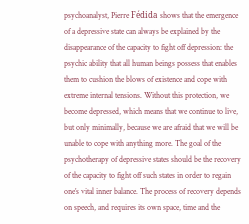psychoanalyst, Pierre Fédida shows that the emergence of a depressive state can always be explained by the disappearance of the capacity to fight off depression: the psychic ability that all human beings possess that enables them to cushion the blows of existence and cope with extreme internal tensions. Without this protection, we become depressed, which means that we continue to live, but only minimally, because we are afraid that we will be unable to cope with anything more. The goal of the psychotherapy of depressive states should be the recovery of the capacity to fight off such states in order to regain one’s vital inner balance. The process of recovery depends on speech, and requires its own space, time and the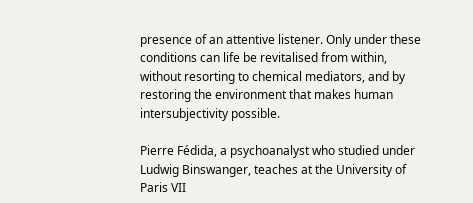presence of an attentive listener. Only under these conditions can life be revitalised from within, without resorting to chemical mediators, and by restoring the environment that makes human intersubjectivity possible.

Pierre Fédida, a psychoanalyst who studied under Ludwig Binswanger, teaches at the University of Paris VII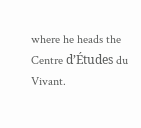where he heads the Centre d’Études du Vivant.